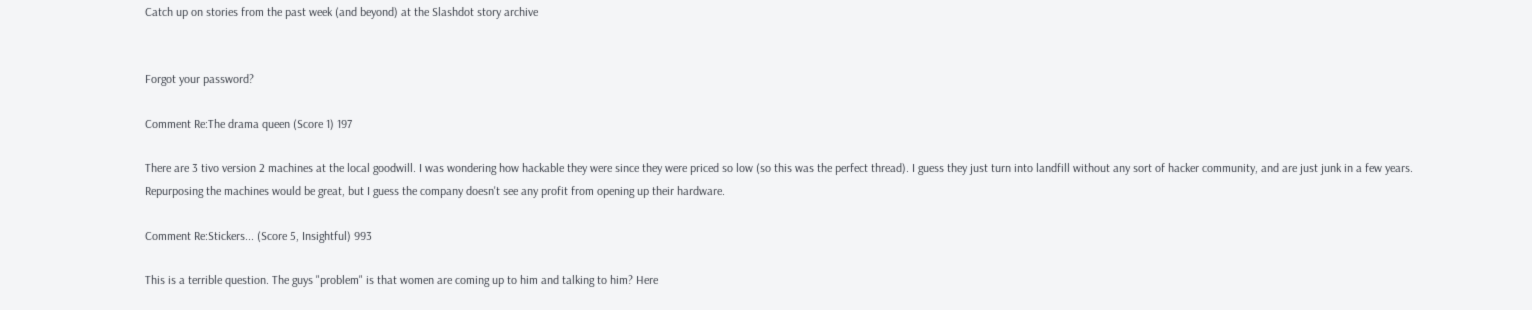Catch up on stories from the past week (and beyond) at the Slashdot story archive


Forgot your password?

Comment Re:The drama queen (Score 1) 197

There are 3 tivo version 2 machines at the local goodwill. I was wondering how hackable they were since they were priced so low (so this was the perfect thread). I guess they just turn into landfill without any sort of hacker community, and are just junk in a few years. Repurposing the machines would be great, but I guess the company doesn't see any profit from opening up their hardware.

Comment Re:Stickers... (Score 5, Insightful) 993

This is a terrible question. The guys "problem" is that women are coming up to him and talking to him? Here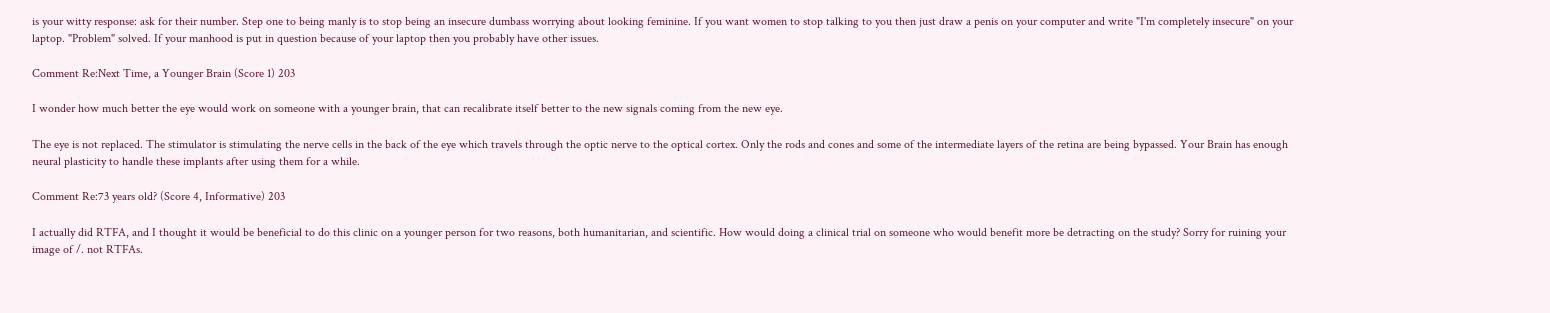is your witty response: ask for their number. Step one to being manly is to stop being an insecure dumbass worrying about looking feminine. If you want women to stop talking to you then just draw a penis on your computer and write "I'm completely insecure" on your laptop. "Problem" solved. If your manhood is put in question because of your laptop then you probably have other issues.

Comment Re:Next Time, a Younger Brain (Score 1) 203

I wonder how much better the eye would work on someone with a younger brain, that can recalibrate itself better to the new signals coming from the new eye.

The eye is not replaced. The stimulator is stimulating the nerve cells in the back of the eye which travels through the optic nerve to the optical cortex. Only the rods and cones and some of the intermediate layers of the retina are being bypassed. Your Brain has enough neural plasticity to handle these implants after using them for a while.

Comment Re:73 years old? (Score 4, Informative) 203

I actually did RTFA, and I thought it would be beneficial to do this clinic on a younger person for two reasons, both humanitarian, and scientific. How would doing a clinical trial on someone who would benefit more be detracting on the study? Sorry for ruining your image of /. not RTFAs.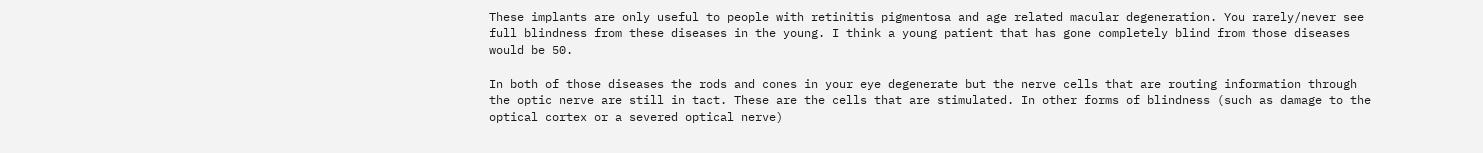These implants are only useful to people with retinitis pigmentosa and age related macular degeneration. You rarely/never see full blindness from these diseases in the young. I think a young patient that has gone completely blind from those diseases would be 50.

In both of those diseases the rods and cones in your eye degenerate but the nerve cells that are routing information through the optic nerve are still in tact. These are the cells that are stimulated. In other forms of blindness (such as damage to the optical cortex or a severed optical nerve)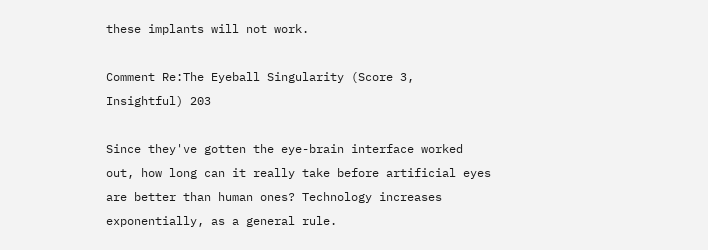these implants will not work.

Comment Re:The Eyeball Singularity (Score 3, Insightful) 203

Since they've gotten the eye-brain interface worked out, how long can it really take before artificial eyes are better than human ones? Technology increases exponentially, as a general rule.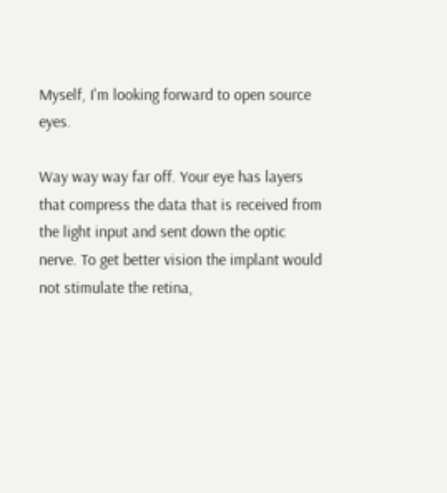Myself, I'm looking forward to open source eyes.

Way way way far off. Your eye has layers that compress the data that is received from the light input and sent down the optic nerve. To get better vision the implant would not stimulate the retina,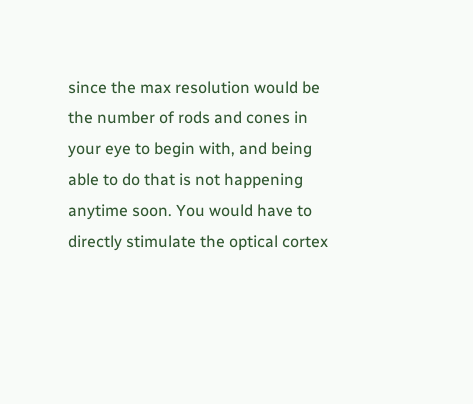since the max resolution would be the number of rods and cones in your eye to begin with, and being able to do that is not happening anytime soon. You would have to directly stimulate the optical cortex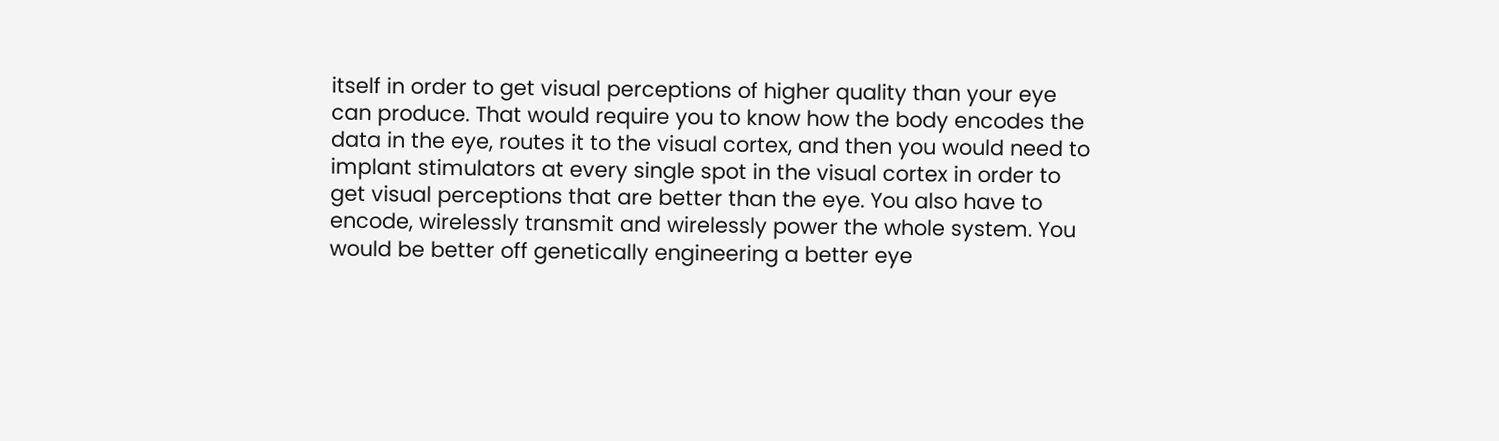itself in order to get visual perceptions of higher quality than your eye can produce. That would require you to know how the body encodes the data in the eye, routes it to the visual cortex, and then you would need to implant stimulators at every single spot in the visual cortex in order to get visual perceptions that are better than the eye. You also have to encode, wirelessly transmit and wirelessly power the whole system. You would be better off genetically engineering a better eye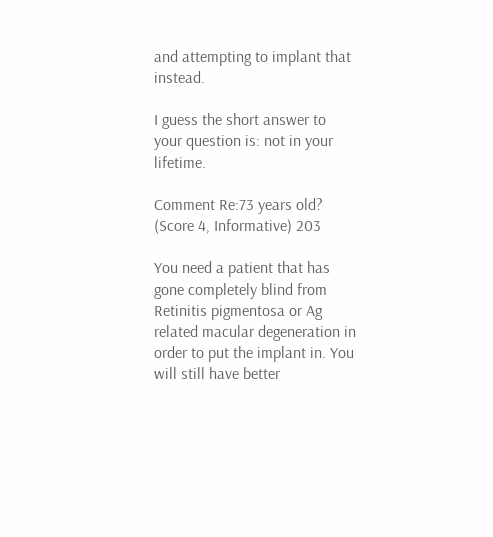and attempting to implant that instead.

I guess the short answer to your question is: not in your lifetime.

Comment Re:73 years old? (Score 4, Informative) 203

You need a patient that has gone completely blind from Retinitis pigmentosa or Ag related macular degeneration in order to put the implant in. You will still have better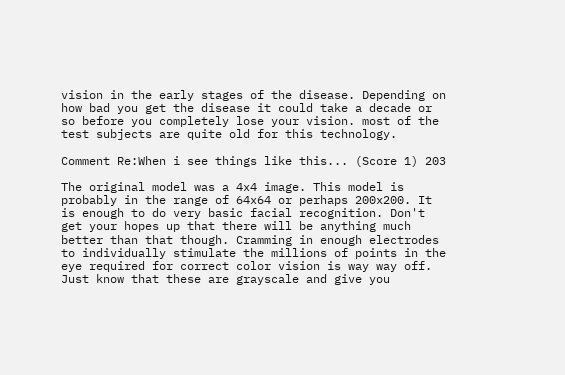vision in the early stages of the disease. Depending on how bad you get the disease it could take a decade or so before you completely lose your vision. most of the test subjects are quite old for this technology.

Comment Re:When i see things like this... (Score 1) 203

The original model was a 4x4 image. This model is probably in the range of 64x64 or perhaps 200x200. It is enough to do very basic facial recognition. Don't get your hopes up that there will be anything much better than that though. Cramming in enough electrodes to individually stimulate the millions of points in the eye required for correct color vision is way way off. Just know that these are grayscale and give you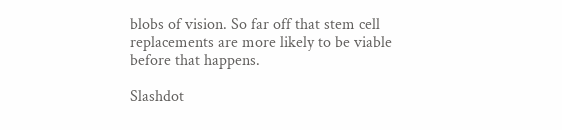blobs of vision. So far off that stem cell replacements are more likely to be viable before that happens.

Slashdot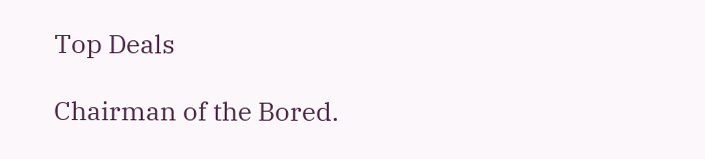Top Deals

Chairman of the Bored.